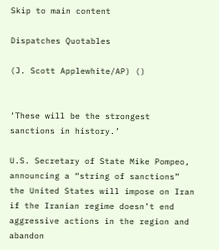Skip to main content

Dispatches Quotables

(J. Scott Applewhite/AP) ()


‘These will be the strongest sanctions in history.’

U.S. Secretary of State Mike Pompeo, announcing a “string of sanctions” the United States will impose on Iran if the Iranian regime doesn’t end aggressive actions in the region and abandon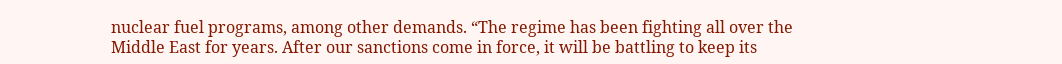nuclear fuel programs, among other demands. “The regime has been fighting all over the Middle East for years. After our sanctions come in force, it will be battling to keep its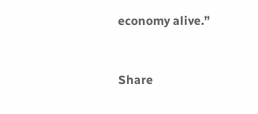economy alive.”


Share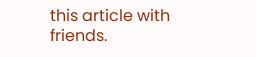this article with friends.